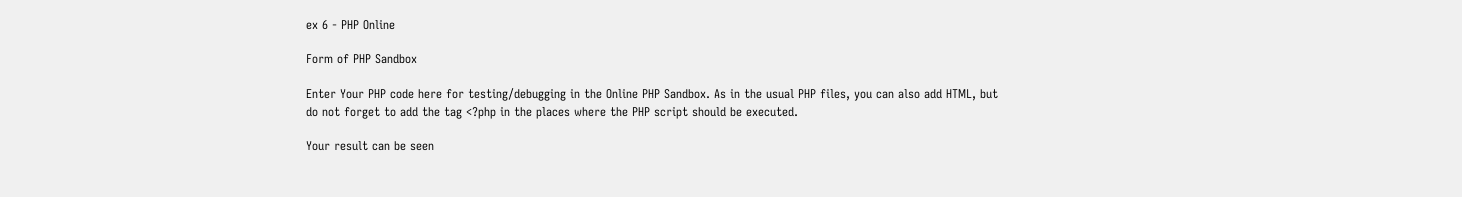ex 6 - PHP Online

Form of PHP Sandbox

Enter Your PHP code here for testing/debugging in the Online PHP Sandbox. As in the usual PHP files, you can also add HTML, but do not forget to add the tag <?php in the places where the PHP script should be executed.

Your result can be seen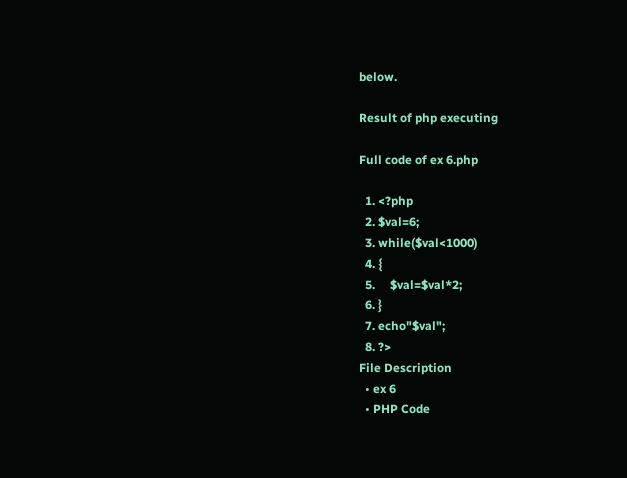below.

Result of php executing

Full code of ex 6.php

  1. <?php
  2. $val=6;
  3. while($val<1000)
  4. {
  5.     $val=$val*2;
  6. }
  7. echo"$val";
  8. ?>
File Description
  • ex 6
  • PHP Code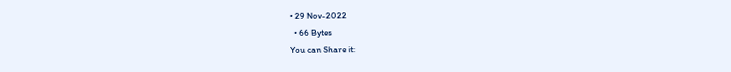• 29 Nov-2022
  • 66 Bytes
You can Share it: